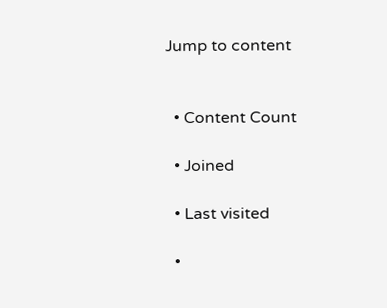Jump to content


  • Content Count

  • Joined

  • Last visited

  •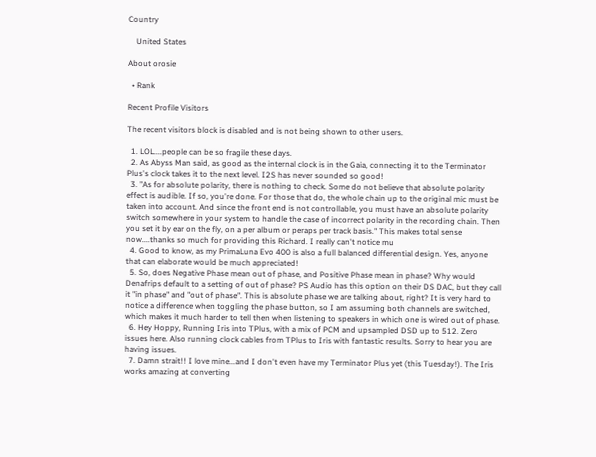Country

    United States

About orosie

  • Rank

Recent Profile Visitors

The recent visitors block is disabled and is not being shown to other users.

  1. LOL....people can be so fragile these days.
  2. As Abyss Man said, as good as the internal clock is in the Gaia, connecting it to the Terminator Plus's clock takes it to the next level. I2S has never sounded so good!
  3. "As for absolute polarity, there is nothing to check. Some do not believe that absolute polarity effect is audible. If so, you're done. For those that do, the whole chain up to the original mic must be taken into account. And since the front end is not controllable, you must have an absolute polarity switch somewhere in your system to handle the case of incorrect polarity in the recording chain. Then you set it by ear on the fly, on a per album or peraps per track basis." This makes total sense now....thanks so much for providing this Richard. I really can't notice mu
  4. Good to know, as my PrimaLuna Evo 400 is also a full balanced differential design. Yes, anyone that can elaborate would be much appreciated!
  5. So, does Negative Phase mean out of phase, and Positive Phase mean in phase? Why would Denafrips default to a setting of out of phase? PS Audio has this option on their DS DAC, but they call it "in phase" and "out of phase". This is absolute phase we are talking about, right? It is very hard to notice a difference when toggling the phase button, so I am assuming both channels are switched, which makes it much harder to tell then when listening to speakers in which one is wired out of phase.
  6. Hey Hoppy, Running Iris into TPlus, with a mix of PCM and upsampled DSD up to 512. Zero issues here. Also running clock cables from TPlus to Iris with fantastic results. Sorry to hear you are having issues.
  7. Damn strait!! I love mine...and I don't even have my Terminator Plus yet (this Tuesday!). The Iris works amazing at converting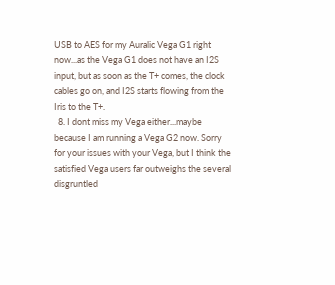USB to AES for my Auralic Vega G1 right now...as the Vega G1 does not have an I2S input, but as soon as the T+ comes, the clock cables go on, and I2S starts flowing from the Iris to the T+.
  8. I dont miss my Vega either...maybe because I am running a Vega G2 now. Sorry for your issues with your Vega, but I think the satisfied Vega users far outweighs the several disgruntled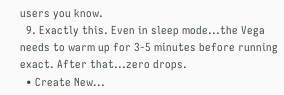users you know.
  9. Exactly this. Even in sleep mode...the Vega needs to warm up for 3-5 minutes before running exact. After that...zero drops.
  • Create New...